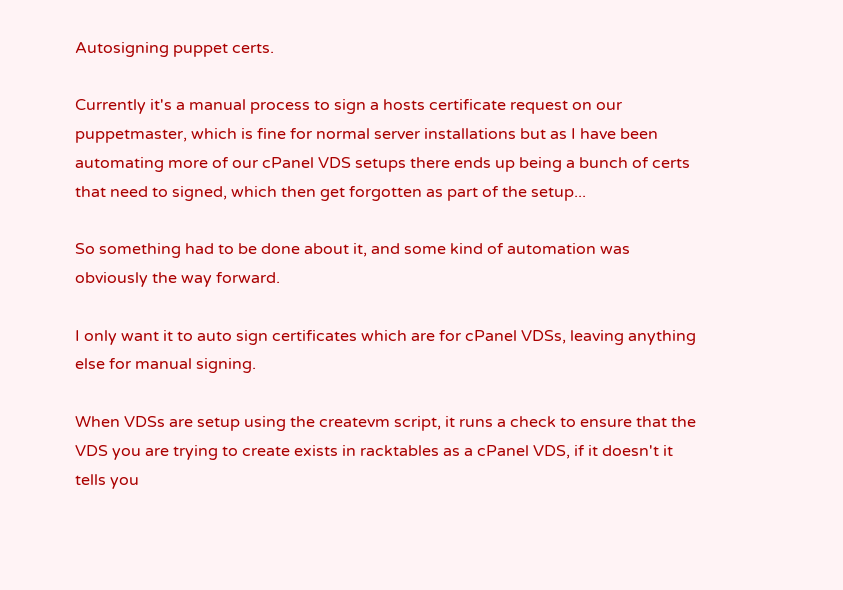Autosigning puppet certs.

Currently it's a manual process to sign a hosts certificate request on our puppetmaster, which is fine for normal server installations but as I have been automating more of our cPanel VDS setups there ends up being a bunch of certs that need to signed, which then get forgotten as part of the setup...

So something had to be done about it, and some kind of automation was obviously the way forward.

I only want it to auto sign certificates which are for cPanel VDSs, leaving anything else for manual signing.

When VDSs are setup using the createvm script, it runs a check to ensure that the VDS you are trying to create exists in racktables as a cPanel VDS, if it doesn't it tells you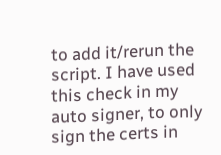to add it/rerun the script. I have used this check in my auto signer, to only sign the certs in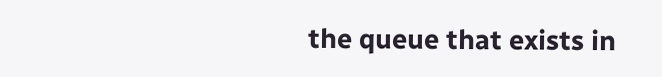the queue that exists in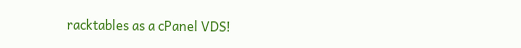racktables as a cPanel VDS!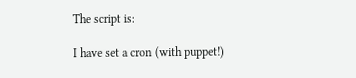The script is:

I have set a cron (with puppet!)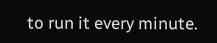to run it every minute.